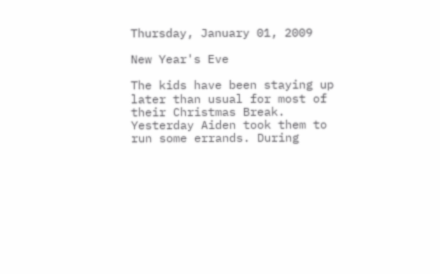Thursday, January 01, 2009

New Year's Eve

The kids have been staying up later than usual for most of their Christmas Break. Yesterday Aiden took them to run some errands. During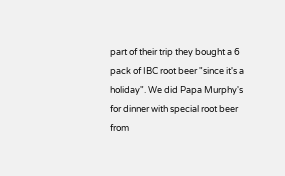part of their trip they bought a 6 pack of IBC root beer "since it's a holiday". We did Papa Murphy's for dinner with special root beer from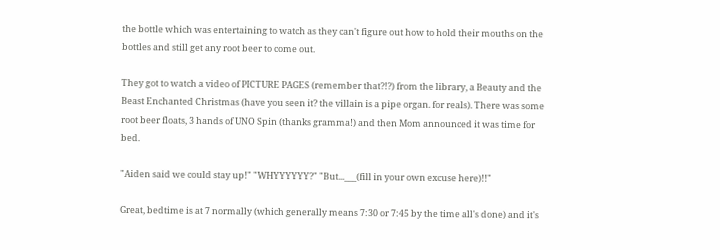the bottle which was entertaining to watch as they can't figure out how to hold their mouths on the bottles and still get any root beer to come out.

They got to watch a video of PICTURE PAGES (remember that?!?) from the library, a Beauty and the Beast Enchanted Christmas (have you seen it? the villain is a pipe organ. for reals). There was some root beer floats, 3 hands of UNO Spin (thanks gramma!) and then Mom announced it was time for bed.

"Aiden said we could stay up!" "WHYYYYYY?" "But...___(fill in your own excuse here)!!"

Great, bedtime is at 7 normally (which generally means 7:30 or 7:45 by the time all's done) and it's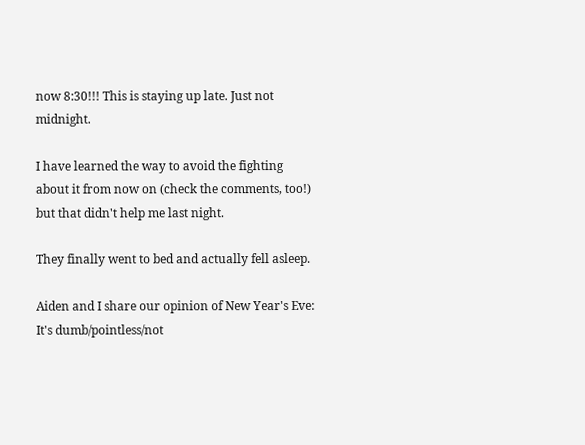now 8:30!!! This is staying up late. Just not midnight.

I have learned the way to avoid the fighting about it from now on (check the comments, too!) but that didn't help me last night.

They finally went to bed and actually fell asleep.

Aiden and I share our opinion of New Year's Eve: It's dumb/pointless/not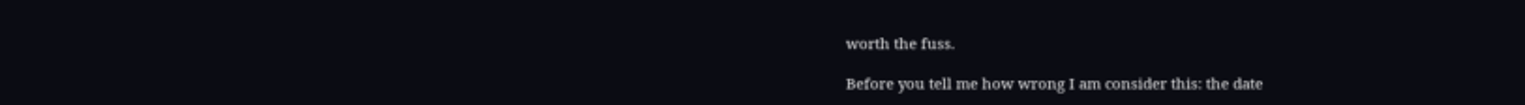worth the fuss.

Before you tell me how wrong I am consider this: the date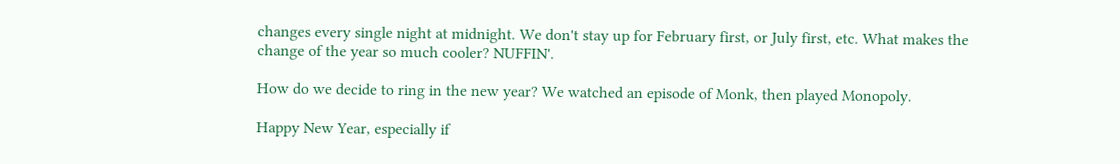changes every single night at midnight. We don't stay up for February first, or July first, etc. What makes the change of the year so much cooler? NUFFIN'.

How do we decide to ring in the new year? We watched an episode of Monk, then played Monopoly.

Happy New Year, especially if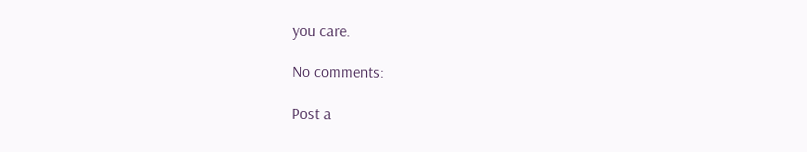you care.

No comments:

Post a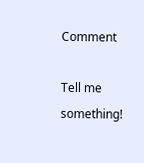Comment

Tell me something!